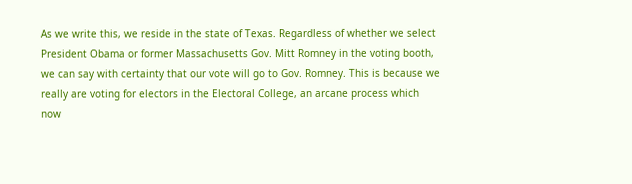As we write this, we reside in the state of Texas. Regardless of whether we select President Obama or former Massachusetts Gov. Mitt Romney in the voting booth, we can say with certainty that our vote will go to Gov. Romney. This is because we really are voting for electors in the Electoral College, an arcane process which now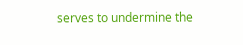serves to undermine the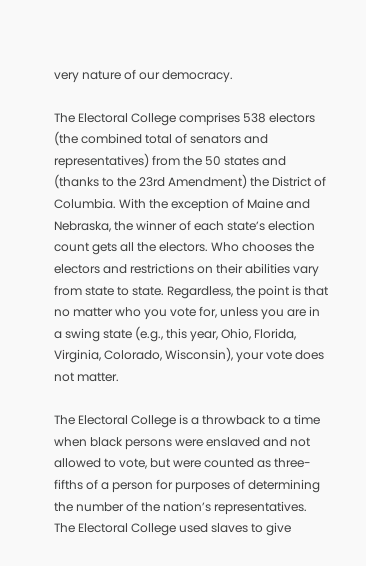very nature of our democracy.

The Electoral College comprises 538 electors (the combined total of senators and representatives) from the 50 states and (thanks to the 23rd Amendment) the District of Columbia. With the exception of Maine and Nebraska, the winner of each state’s election count gets all the electors. Who chooses the electors and restrictions on their abilities vary from state to state. Regardless, the point is that no matter who you vote for, unless you are in a swing state (e.g., this year, Ohio, Florida, Virginia, Colorado, Wisconsin), your vote does not matter.

The Electoral College is a throwback to a time when black persons were enslaved and not allowed to vote, but were counted as three-fifths of a person for purposes of determining the number of the nation’s representatives. The Electoral College used slaves to give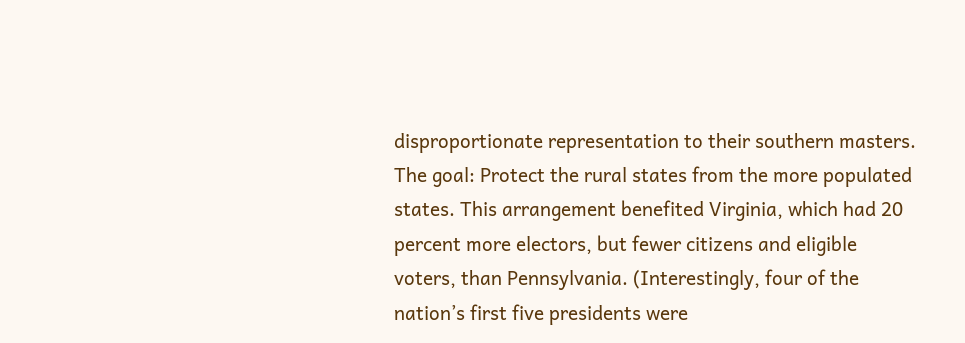disproportionate representation to their southern masters. The goal: Protect the rural states from the more populated states. This arrangement benefited Virginia, which had 20 percent more electors, but fewer citizens and eligible voters, than Pennsylvania. (Interestingly, four of the nation’s first five presidents were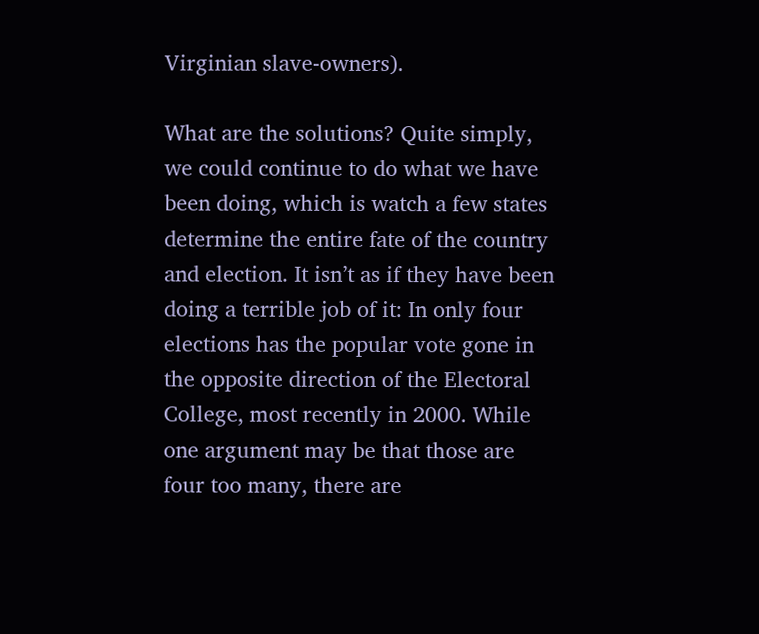Virginian slave-owners).

What are the solutions? Quite simply, we could continue to do what we have been doing, which is watch a few states determine the entire fate of the country and election. It isn’t as if they have been doing a terrible job of it: In only four elections has the popular vote gone in the opposite direction of the Electoral College, most recently in 2000. While one argument may be that those are four too many, there are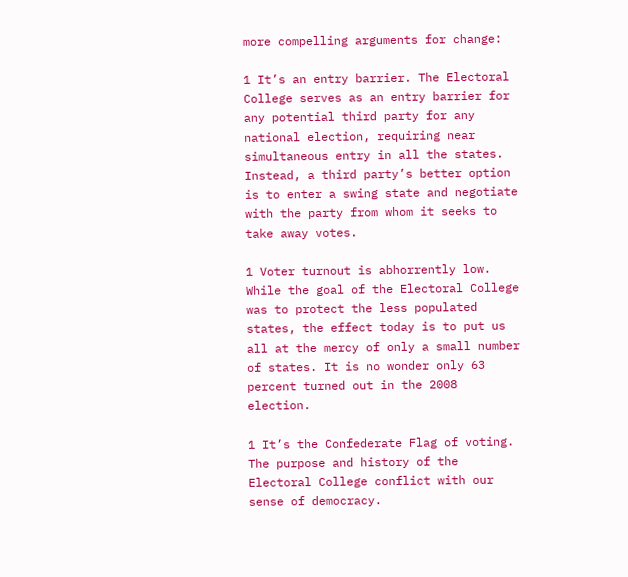more compelling arguments for change:

1 It’s an entry barrier. The Electoral College serves as an entry barrier for any potential third party for any national election, requiring near simultaneous entry in all the states. Instead, a third party’s better option is to enter a swing state and negotiate with the party from whom it seeks to take away votes.

1 Voter turnout is abhorrently low. While the goal of the Electoral College was to protect the less populated states, the effect today is to put us all at the mercy of only a small number of states. It is no wonder only 63 percent turned out in the 2008 election.

1 It’s the Confederate Flag of voting. The purpose and history of the Electoral College conflict with our sense of democracy.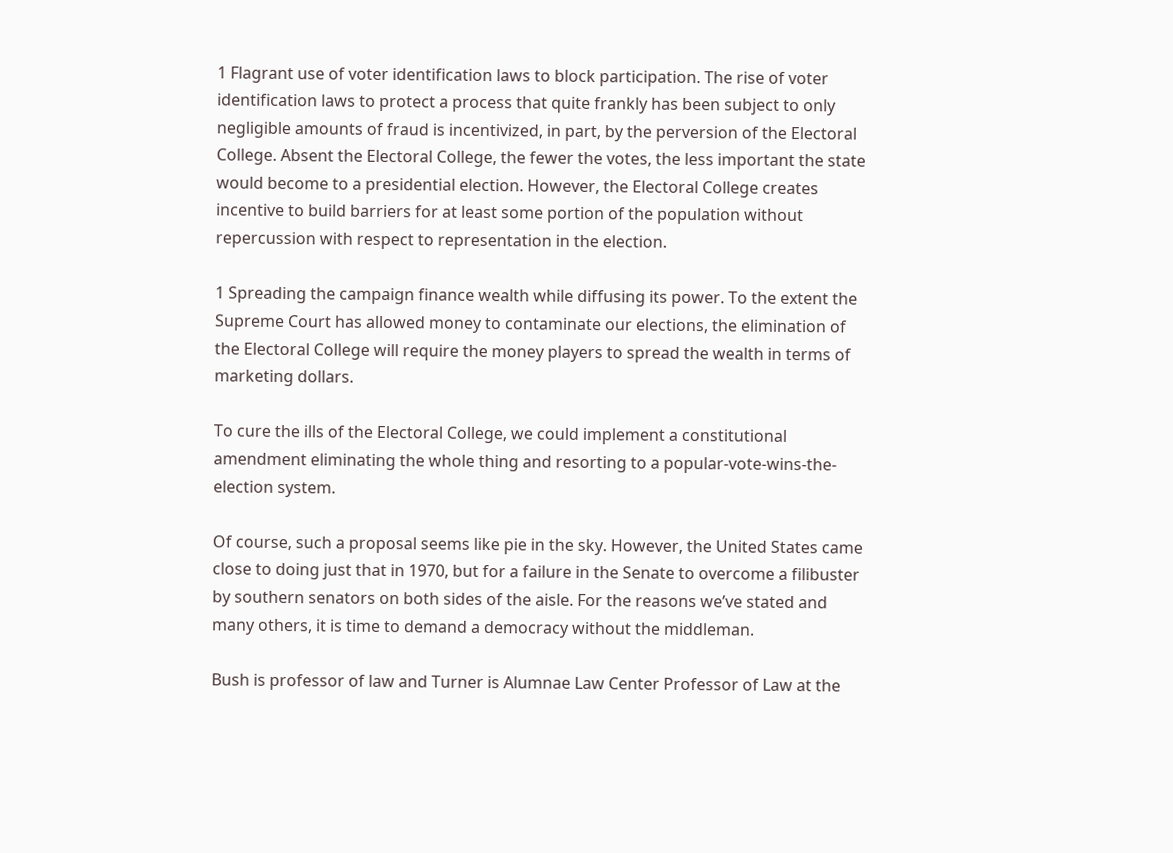1 Flagrant use of voter identification laws to block participation. The rise of voter identification laws to protect a process that quite frankly has been subject to only negligible amounts of fraud is incentivized, in part, by the perversion of the Electoral College. Absent the Electoral College, the fewer the votes, the less important the state would become to a presidential election. However, the Electoral College creates incentive to build barriers for at least some portion of the population without repercussion with respect to representation in the election.

1 Spreading the campaign finance wealth while diffusing its power. To the extent the Supreme Court has allowed money to contaminate our elections, the elimination of the Electoral College will require the money players to spread the wealth in terms of marketing dollars.

To cure the ills of the Electoral College, we could implement a constitutional amendment eliminating the whole thing and resorting to a popular-vote-wins-the-election system.

Of course, such a proposal seems like pie in the sky. However, the United States came close to doing just that in 1970, but for a failure in the Senate to overcome a filibuster by southern senators on both sides of the aisle. For the reasons we’ve stated and many others, it is time to demand a democracy without the middleman.

Bush is professor of law and Turner is Alumnae Law Center Professor of Law at the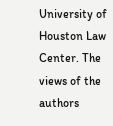University of Houston Law Center. The views of the authors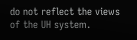do not reflect the views of the UH system.